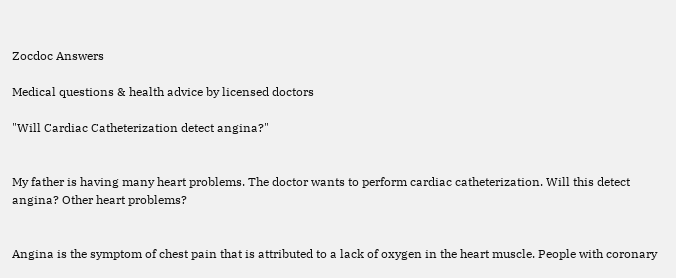Zocdoc Answers

Medical questions & health advice by licensed doctors

"Will Cardiac Catheterization detect angina?"


My father is having many heart problems. The doctor wants to perform cardiac catheterization. Will this detect angina? Other heart problems?


Angina is the symptom of chest pain that is attributed to a lack of oxygen in the heart muscle. People with coronary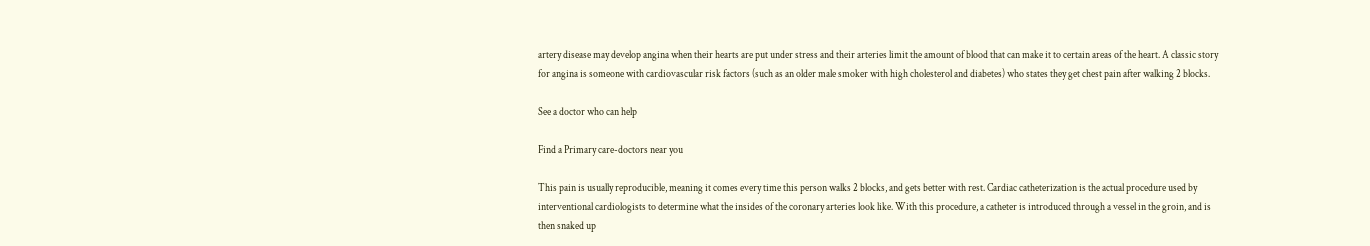artery disease may develop angina when their hearts are put under stress and their arteries limit the amount of blood that can make it to certain areas of the heart. A classic story for angina is someone with cardiovascular risk factors (such as an older male smoker with high cholesterol and diabetes) who states they get chest pain after walking 2 blocks.

See a doctor who can help

Find a Primary care-doctors near you

This pain is usually reproducible, meaning it comes every time this person walks 2 blocks, and gets better with rest. Cardiac catheterization is the actual procedure used by interventional cardiologists to determine what the insides of the coronary arteries look like. With this procedure, a catheter is introduced through a vessel in the groin, and is then snaked up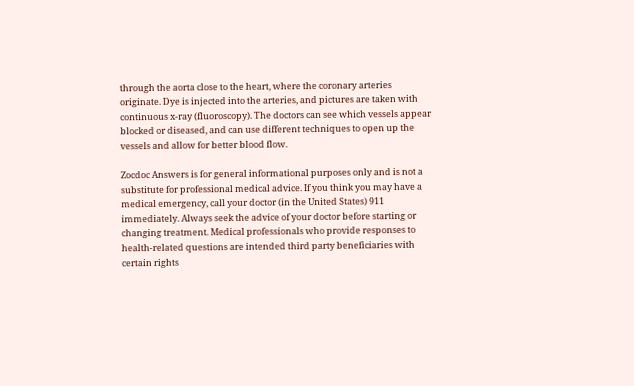through the aorta close to the heart, where the coronary arteries originate. Dye is injected into the arteries, and pictures are taken with continuous x-ray (fluoroscopy). The doctors can see which vessels appear blocked or diseased, and can use different techniques to open up the vessels and allow for better blood flow.

Zocdoc Answers is for general informational purposes only and is not a substitute for professional medical advice. If you think you may have a medical emergency, call your doctor (in the United States) 911 immediately. Always seek the advice of your doctor before starting or changing treatment. Medical professionals who provide responses to health-related questions are intended third party beneficiaries with certain rights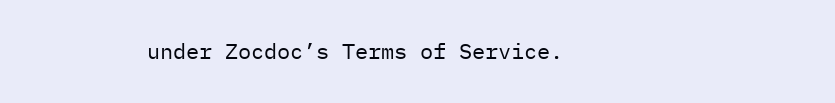under Zocdoc’s Terms of Service.